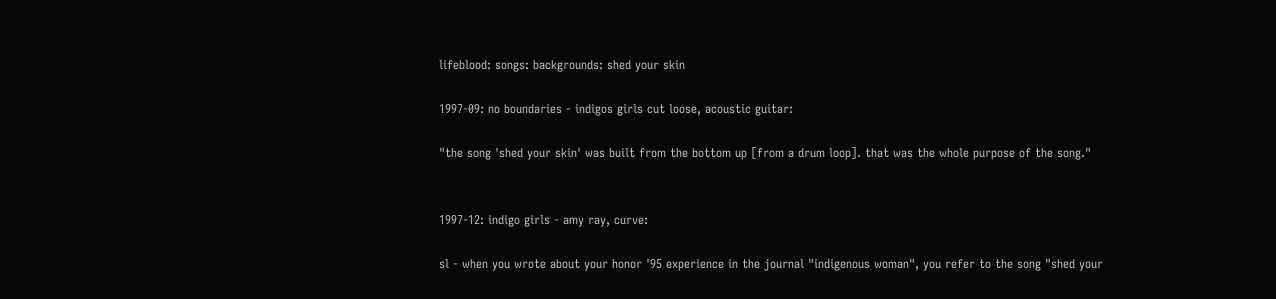lifeblood: songs: backgrounds: shed your skin

1997-09: no boundaries - indigos girls cut loose, acoustic guitar:

"the song 'shed your skin' was built from the bottom up [from a drum loop]. that was the whole purpose of the song."


1997-12: indigo girls - amy ray, curve:

sl - when you wrote about your honor '95 experience in the journal "indigenous woman", you refer to the song "shed your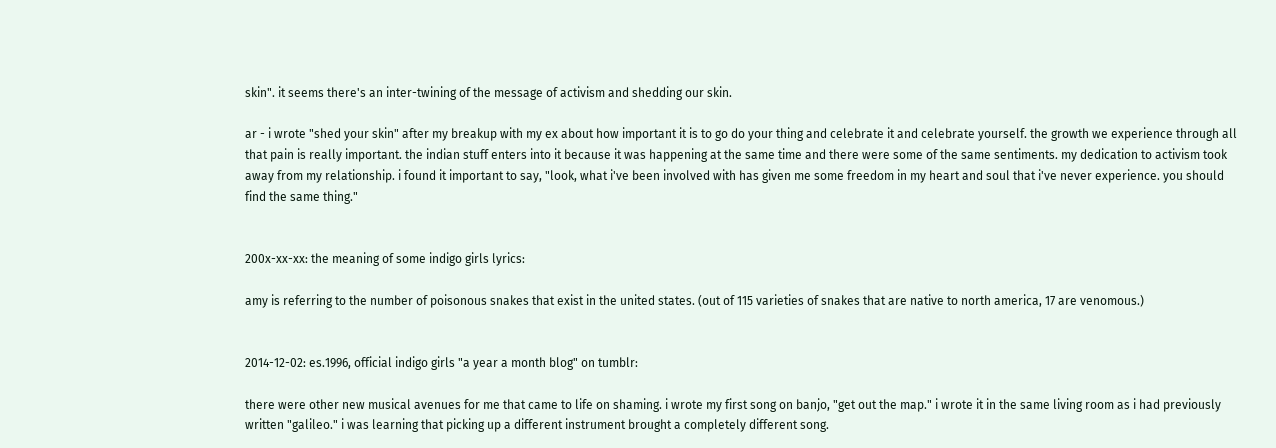skin". it seems there's an inter-twining of the message of activism and shedding our skin.

ar - i wrote "shed your skin" after my breakup with my ex about how important it is to go do your thing and celebrate it and celebrate yourself. the growth we experience through all that pain is really important. the indian stuff enters into it because it was happening at the same time and there were some of the same sentiments. my dedication to activism took away from my relationship. i found it important to say, "look, what i've been involved with has given me some freedom in my heart and soul that i've never experience. you should find the same thing."


200x-xx-xx: the meaning of some indigo girls lyrics:

amy is referring to the number of poisonous snakes that exist in the united states. (out of 115 varieties of snakes that are native to north america, 17 are venomous.)


2014-12-02: es.1996, official indigo girls "a year a month blog" on tumblr:

there were other new musical avenues for me that came to life on shaming. i wrote my first song on banjo, "get out the map." i wrote it in the same living room as i had previously written "galileo." i was learning that picking up a different instrument brought a completely different song.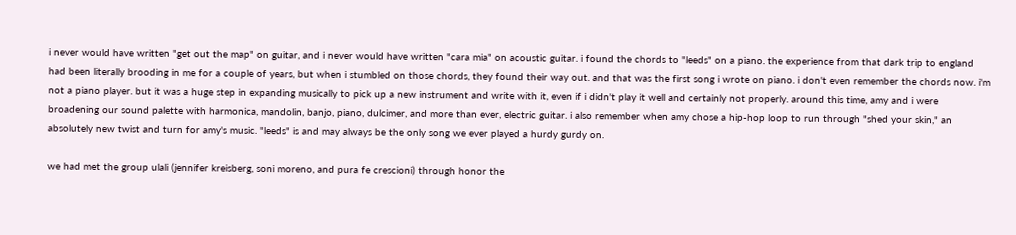i never would have written "get out the map" on guitar, and i never would have written "cara mia" on acoustic guitar. i found the chords to "leeds" on a piano. the experience from that dark trip to england had been literally brooding in me for a couple of years, but when i stumbled on those chords, they found their way out. and that was the first song i wrote on piano. i don't even remember the chords now. i'm not a piano player. but it was a huge step in expanding musically to pick up a new instrument and write with it, even if i didn't play it well and certainly not properly. around this time, amy and i were broadening our sound palette with harmonica, mandolin, banjo, piano, dulcimer, and more than ever, electric guitar. i also remember when amy chose a hip-hop loop to run through "shed your skin," an absolutely new twist and turn for amy's music. "leeds" is and may always be the only song we ever played a hurdy gurdy on.

we had met the group ulali (jennifer kreisberg, soni moreno, and pura fe crescioni) through honor the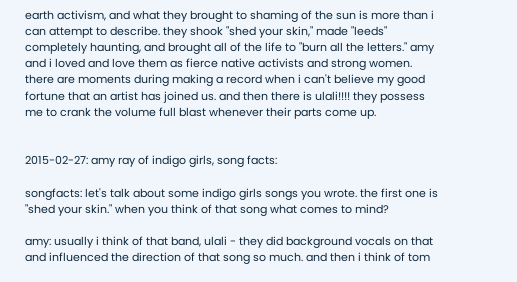earth activism, and what they brought to shaming of the sun is more than i can attempt to describe. they shook "shed your skin," made "leeds" completely haunting, and brought all of the life to "burn all the letters." amy and i loved and love them as fierce native activists and strong women. there are moments during making a record when i can't believe my good fortune that an artist has joined us. and then there is ulali!!!! they possess me to crank the volume full blast whenever their parts come up.


2015-02-27: amy ray of indigo girls, song facts:

songfacts: let's talk about some indigo girls songs you wrote. the first one is "shed your skin." when you think of that song what comes to mind?

amy: usually i think of that band, ulali - they did background vocals on that and influenced the direction of that song so much. and then i think of tom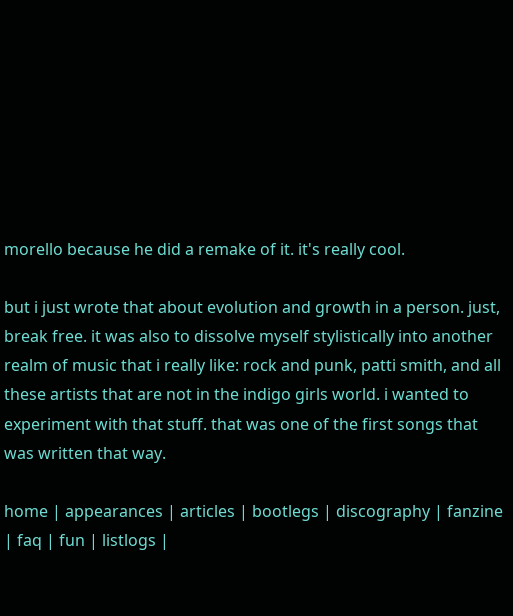morello because he did a remake of it. it's really cool.

but i just wrote that about evolution and growth in a person. just, break free. it was also to dissolve myself stylistically into another realm of music that i really like: rock and punk, patti smith, and all these artists that are not in the indigo girls world. i wanted to experiment with that stuff. that was one of the first songs that was written that way.

home | appearances | articles | bootlegs | discography | fanzine | faq | fun | listlogs |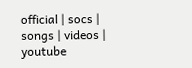official | socs | songs | videos | youtube